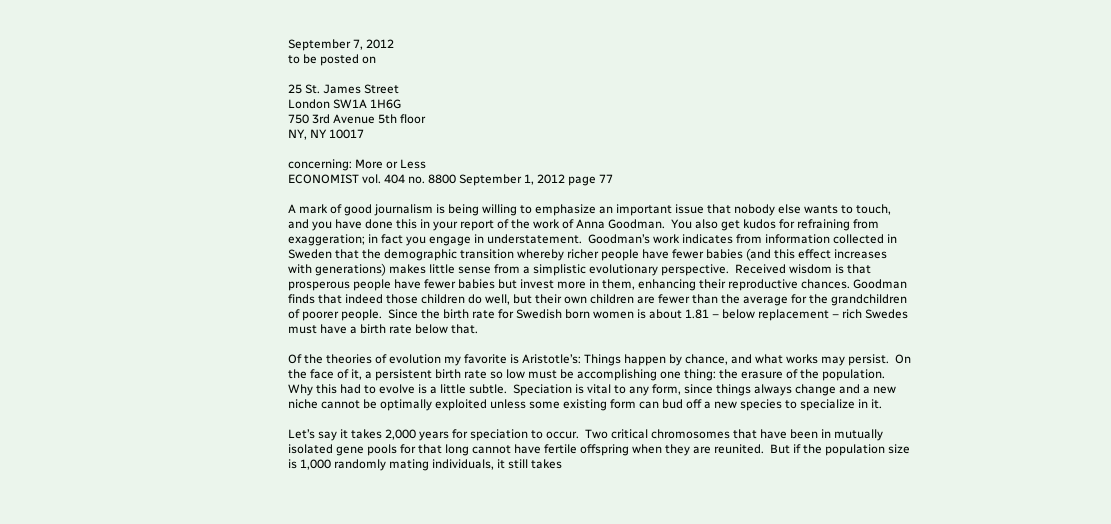September 7, 2012
to be posted on

25 St. James Street
London SW1A 1H6G
750 3rd Avenue 5th floor
NY, NY 10017

concerning: More or Less
ECONOMIST vol. 404 no. 8800 September 1, 2012 page 77

A mark of good journalism is being willing to emphasize an important issue that nobody else wants to touch, and you have done this in your report of the work of Anna Goodman.  You also get kudos for refraining from exaggeration; in fact you engage in understatement.  Goodman’s work indicates from information collected in Sweden that the demographic transition whereby richer people have fewer babies (and this effect increases with generations) makes little sense from a simplistic evolutionary perspective.  Received wisdom is that prosperous people have fewer babies but invest more in them, enhancing their reproductive chances. Goodman finds that indeed those children do well, but their own children are fewer than the average for the grandchildren of poorer people.  Since the birth rate for Swedish born women is about 1.81 – below replacement – rich Swedes must have a birth rate below that.

Of the theories of evolution my favorite is Aristotle’s: Things happen by chance, and what works may persist.  On the face of it, a persistent birth rate so low must be accomplishing one thing: the erasure of the population.  Why this had to evolve is a little subtle.  Speciation is vital to any form, since things always change and a new niche cannot be optimally exploited unless some existing form can bud off a new species to specialize in it.

Let’s say it takes 2,000 years for speciation to occur.  Two critical chromosomes that have been in mutually isolated gene pools for that long cannot have fertile offspring when they are reunited.  But if the population size is 1,000 randomly mating individuals, it still takes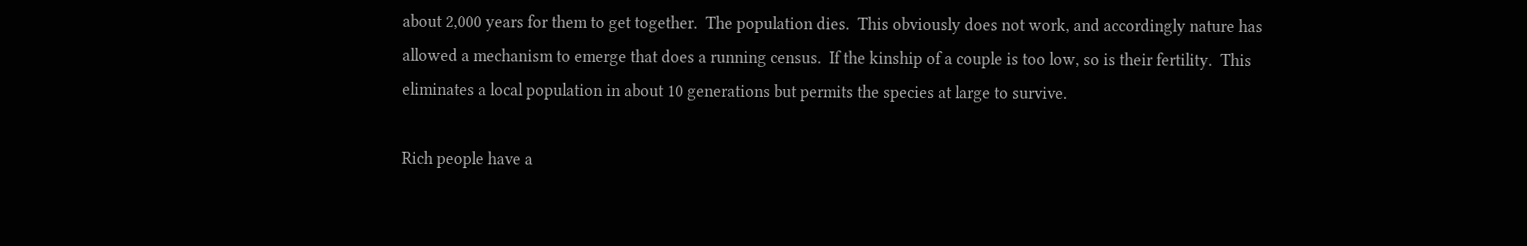about 2,000 years for them to get together.  The population dies.  This obviously does not work, and accordingly nature has allowed a mechanism to emerge that does a running census.  If the kinship of a couple is too low, so is their fertility.  This eliminates a local population in about 10 generations but permits the species at large to survive.

Rich people have a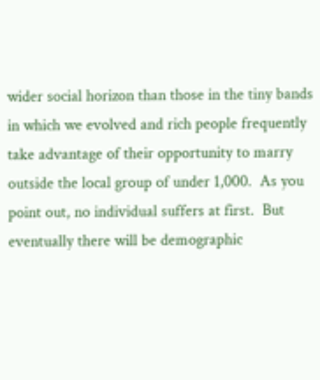wider social horizon than those in the tiny bands in which we evolved and rich people frequently take advantage of their opportunity to marry outside the local group of under 1,000.  As you point out, no individual suffers at first.  But eventually there will be demographic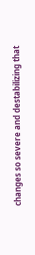changes so severe and destabilizing that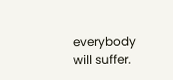everybody will suffer.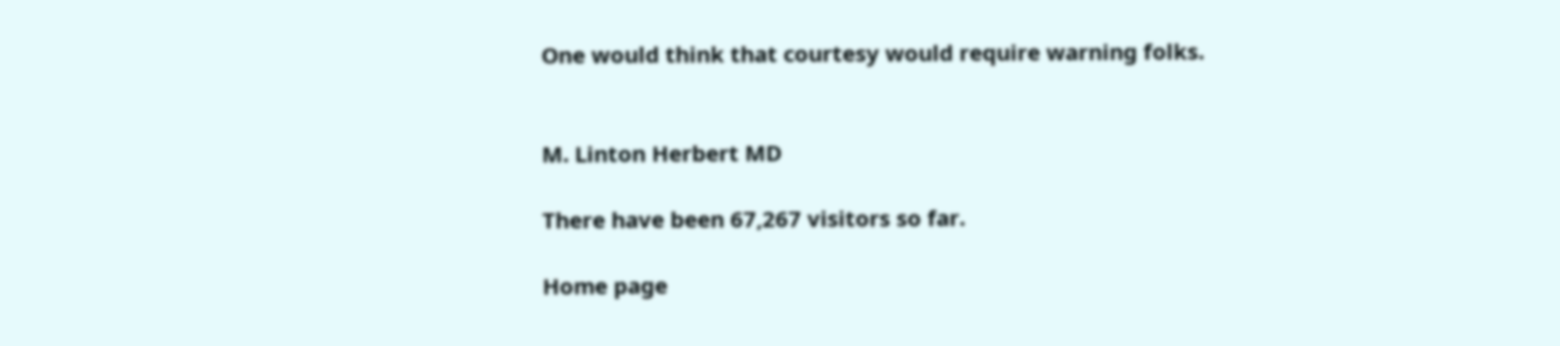One would think that courtesy would require warning folks.


M. Linton Herbert MD

There have been 67,267 visitors so far.

Home page